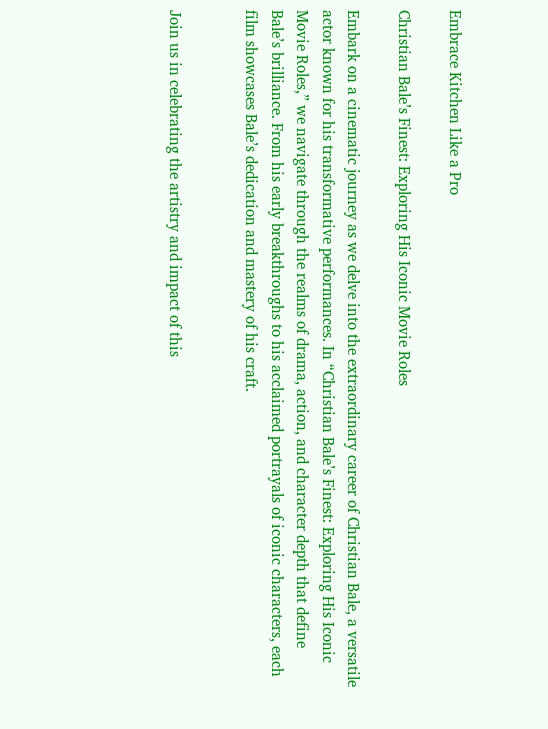Embrace Kitchen Like a Pro

Christian Bale’s Finest: Exploring His Iconic Movie Roles

Embark on a cinematic journey as we delve into the extraordinary career of Christian Bale, a versatile actor known for his transformative performances. In “Christian Bale’s Finest: Exploring His Iconic Movie Roles,” we navigate through the realms of drama, action, and character depth that define Bale’s brilliance. From his early breakthroughs to his acclaimed portrayals of iconic characters, each film showcases Bale’s dedication and mastery of his craft.


Join us in celebrating the artistry and impact of this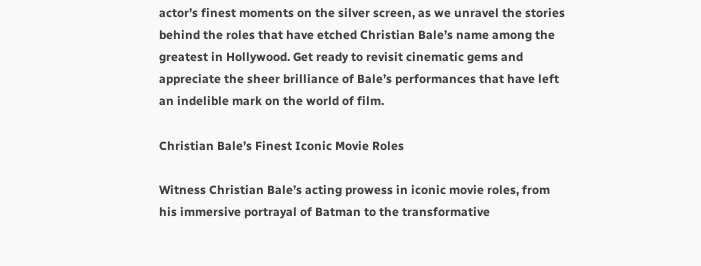actor’s finest moments on the silver screen, as we unravel the stories behind the roles that have etched Christian Bale’s name among the greatest in Hollywood. Get ready to revisit cinematic gems and appreciate the sheer brilliance of Bale’s performances that have left an indelible mark on the world of film.

Christian Bale’s Finest Iconic Movie Roles

Witness Christian Bale’s acting prowess in iconic movie roles, from his immersive portrayal of Batman to the transformative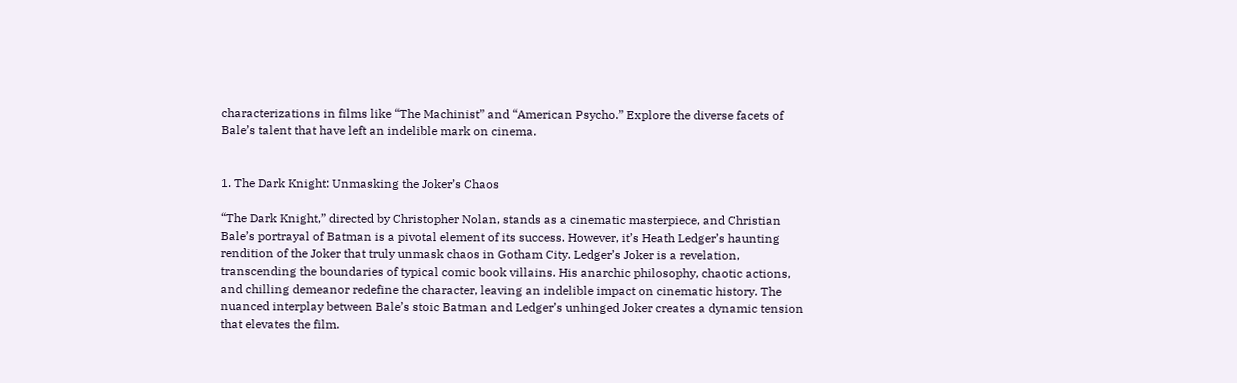characterizations in films like “The Machinist” and “American Psycho.” Explore the diverse facets of Bale’s talent that have left an indelible mark on cinema.


1. The Dark Knight: Unmasking the Joker’s Chaos

“The Dark Knight,” directed by Christopher Nolan, stands as a cinematic masterpiece, and Christian Bale’s portrayal of Batman is a pivotal element of its success. However, it’s Heath Ledger’s haunting rendition of the Joker that truly unmask chaos in Gotham City. Ledger’s Joker is a revelation, transcending the boundaries of typical comic book villains. His anarchic philosophy, chaotic actions, and chilling demeanor redefine the character, leaving an indelible impact on cinematic history. The nuanced interplay between Bale’s stoic Batman and Ledger’s unhinged Joker creates a dynamic tension that elevates the film.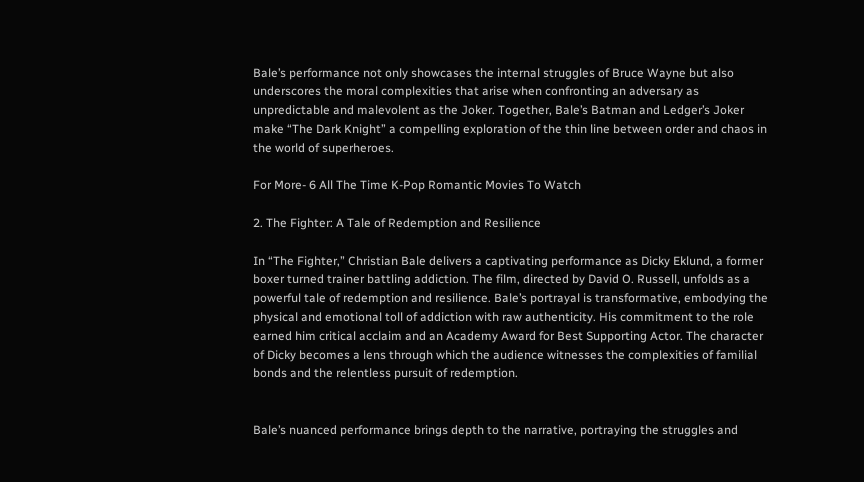Bale’s performance not only showcases the internal struggles of Bruce Wayne but also underscores the moral complexities that arise when confronting an adversary as unpredictable and malevolent as the Joker. Together, Bale’s Batman and Ledger’s Joker make “The Dark Knight” a compelling exploration of the thin line between order and chaos in the world of superheroes.

For More- 6 All The Time K-Pop Romantic Movies To Watch

2. The Fighter: A Tale of Redemption and Resilience

In “The Fighter,” Christian Bale delivers a captivating performance as Dicky Eklund, a former boxer turned trainer battling addiction. The film, directed by David O. Russell, unfolds as a powerful tale of redemption and resilience. Bale’s portrayal is transformative, embodying the physical and emotional toll of addiction with raw authenticity. His commitment to the role earned him critical acclaim and an Academy Award for Best Supporting Actor. The character of Dicky becomes a lens through which the audience witnesses the complexities of familial bonds and the relentless pursuit of redemption.


Bale’s nuanced performance brings depth to the narrative, portraying the struggles and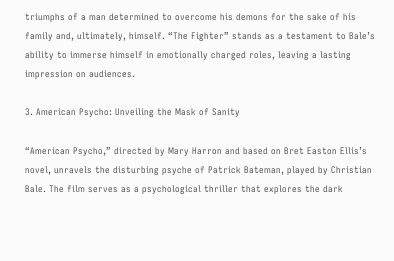triumphs of a man determined to overcome his demons for the sake of his family and, ultimately, himself. “The Fighter” stands as a testament to Bale’s ability to immerse himself in emotionally charged roles, leaving a lasting impression on audiences.

3. American Psycho: Unveiling the Mask of Sanity

“American Psycho,” directed by Mary Harron and based on Bret Easton Ellis’s novel, unravels the disturbing psyche of Patrick Bateman, played by Christian Bale. The film serves as a psychological thriller that explores the dark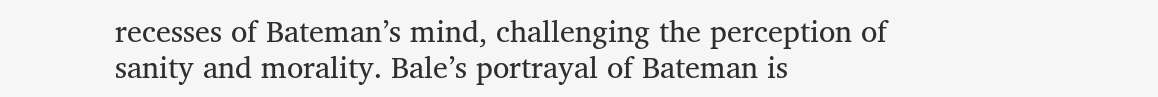recesses of Bateman’s mind, challenging the perception of sanity and morality. Bale’s portrayal of Bateman is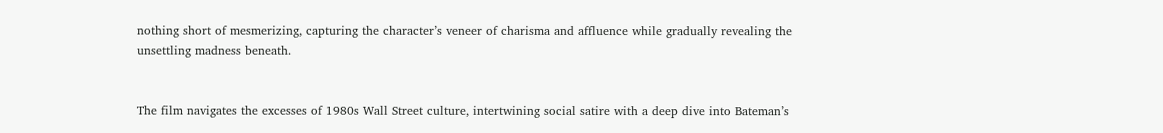nothing short of mesmerizing, capturing the character’s veneer of charisma and affluence while gradually revealing the unsettling madness beneath.


The film navigates the excesses of 1980s Wall Street culture, intertwining social satire with a deep dive into Bateman’s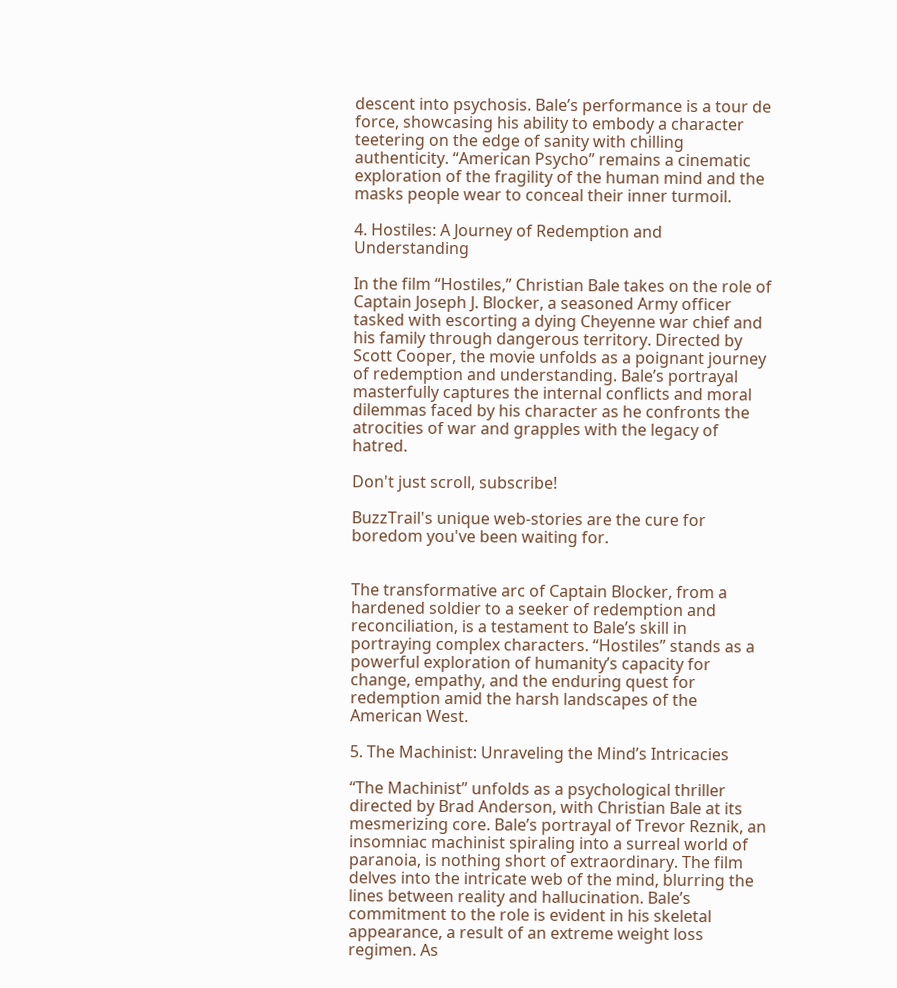descent into psychosis. Bale’s performance is a tour de force, showcasing his ability to embody a character teetering on the edge of sanity with chilling authenticity. “American Psycho” remains a cinematic exploration of the fragility of the human mind and the masks people wear to conceal their inner turmoil.

4. Hostiles: A Journey of Redemption and Understanding

In the film “Hostiles,” Christian Bale takes on the role of Captain Joseph J. Blocker, a seasoned Army officer tasked with escorting a dying Cheyenne war chief and his family through dangerous territory. Directed by Scott Cooper, the movie unfolds as a poignant journey of redemption and understanding. Bale’s portrayal masterfully captures the internal conflicts and moral dilemmas faced by his character as he confronts the atrocities of war and grapples with the legacy of hatred.

Don't just scroll, subscribe!

BuzzTrail's unique web-stories are the cure for boredom you've been waiting for.


The transformative arc of Captain Blocker, from a hardened soldier to a seeker of redemption and reconciliation, is a testament to Bale’s skill in portraying complex characters. “Hostiles” stands as a powerful exploration of humanity’s capacity for change, empathy, and the enduring quest for redemption amid the harsh landscapes of the American West.

5. The Machinist: Unraveling the Mind’s Intricacies

“The Machinist” unfolds as a psychological thriller directed by Brad Anderson, with Christian Bale at its mesmerizing core. Bale’s portrayal of Trevor Reznik, an insomniac machinist spiraling into a surreal world of paranoia, is nothing short of extraordinary. The film delves into the intricate web of the mind, blurring the lines between reality and hallucination. Bale’s commitment to the role is evident in his skeletal appearance, a result of an extreme weight loss regimen. As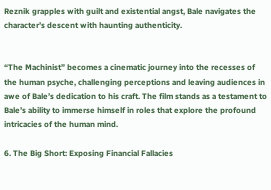Reznik grapples with guilt and existential angst, Bale navigates the character’s descent with haunting authenticity.


“The Machinist” becomes a cinematic journey into the recesses of the human psyche, challenging perceptions and leaving audiences in awe of Bale’s dedication to his craft. The film stands as a testament to Bale’s ability to immerse himself in roles that explore the profound intricacies of the human mind.

6. The Big Short: Exposing Financial Fallacies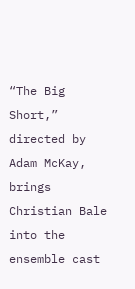“The Big Short,” directed by Adam McKay, brings Christian Bale into the ensemble cast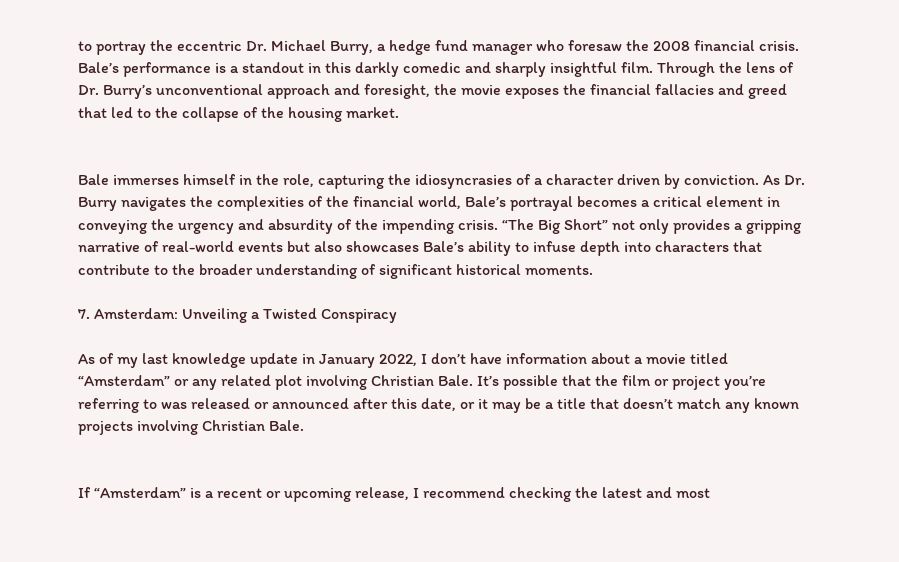to portray the eccentric Dr. Michael Burry, a hedge fund manager who foresaw the 2008 financial crisis. Bale’s performance is a standout in this darkly comedic and sharply insightful film. Through the lens of Dr. Burry’s unconventional approach and foresight, the movie exposes the financial fallacies and greed that led to the collapse of the housing market.


Bale immerses himself in the role, capturing the idiosyncrasies of a character driven by conviction. As Dr. Burry navigates the complexities of the financial world, Bale’s portrayal becomes a critical element in conveying the urgency and absurdity of the impending crisis. “The Big Short” not only provides a gripping narrative of real-world events but also showcases Bale’s ability to infuse depth into characters that contribute to the broader understanding of significant historical moments.

7. Amsterdam: Unveiling a Twisted Conspiracy

As of my last knowledge update in January 2022, I don’t have information about a movie titled “Amsterdam” or any related plot involving Christian Bale. It’s possible that the film or project you’re referring to was released or announced after this date, or it may be a title that doesn’t match any known projects involving Christian Bale.


If “Amsterdam” is a recent or upcoming release, I recommend checking the latest and most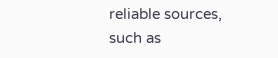reliable sources, such as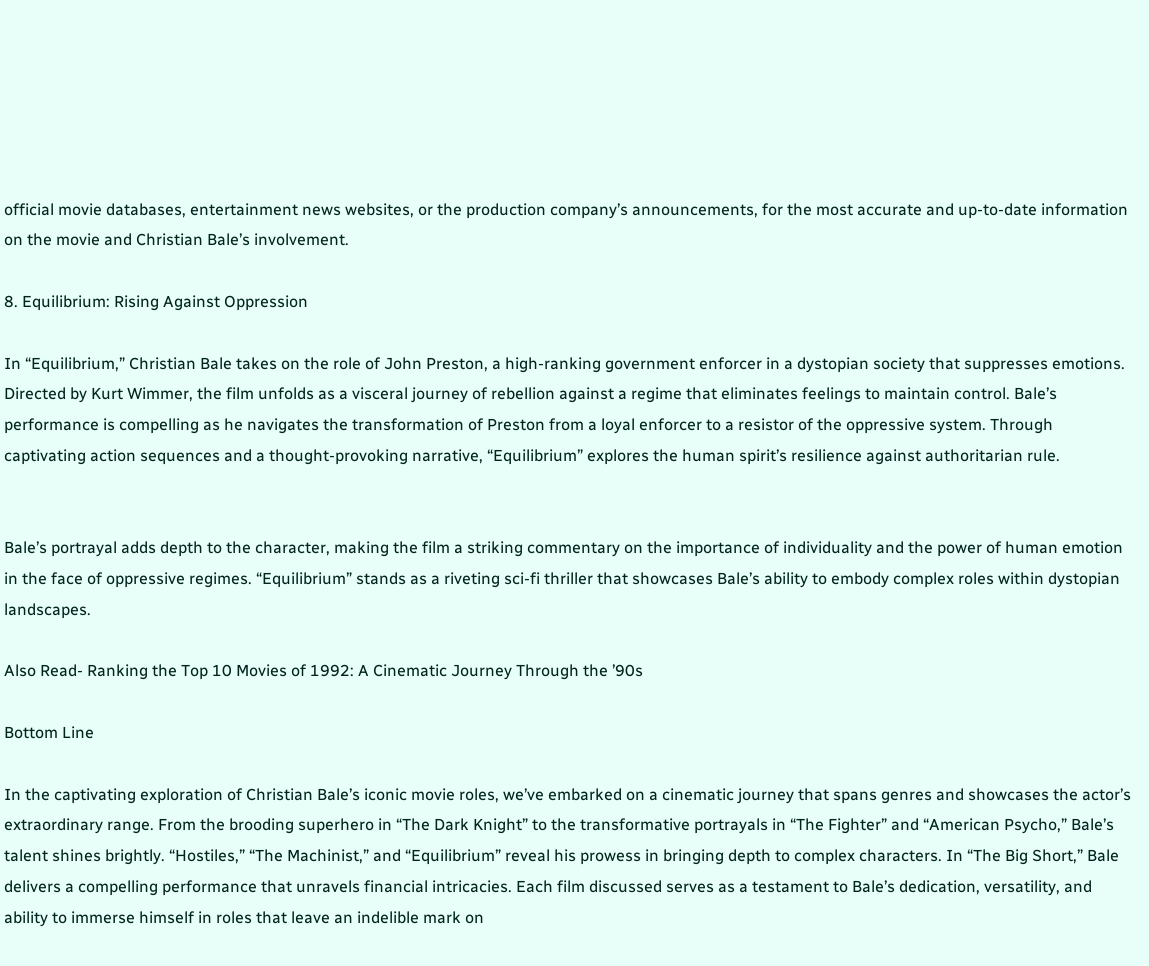official movie databases, entertainment news websites, or the production company’s announcements, for the most accurate and up-to-date information on the movie and Christian Bale’s involvement.

8. Equilibrium: Rising Against Oppression

In “Equilibrium,” Christian Bale takes on the role of John Preston, a high-ranking government enforcer in a dystopian society that suppresses emotions. Directed by Kurt Wimmer, the film unfolds as a visceral journey of rebellion against a regime that eliminates feelings to maintain control. Bale’s performance is compelling as he navigates the transformation of Preston from a loyal enforcer to a resistor of the oppressive system. Through captivating action sequences and a thought-provoking narrative, “Equilibrium” explores the human spirit’s resilience against authoritarian rule.


Bale’s portrayal adds depth to the character, making the film a striking commentary on the importance of individuality and the power of human emotion in the face of oppressive regimes. “Equilibrium” stands as a riveting sci-fi thriller that showcases Bale’s ability to embody complex roles within dystopian landscapes.

Also Read- Ranking the Top 10 Movies of 1992: A Cinematic Journey Through the ’90s

Bottom Line

In the captivating exploration of Christian Bale’s iconic movie roles, we’ve embarked on a cinematic journey that spans genres and showcases the actor’s extraordinary range. From the brooding superhero in “The Dark Knight” to the transformative portrayals in “The Fighter” and “American Psycho,” Bale’s talent shines brightly. “Hostiles,” “The Machinist,” and “Equilibrium” reveal his prowess in bringing depth to complex characters. In “The Big Short,” Bale delivers a compelling performance that unravels financial intricacies. Each film discussed serves as a testament to Bale’s dedication, versatility, and ability to immerse himself in roles that leave an indelible mark on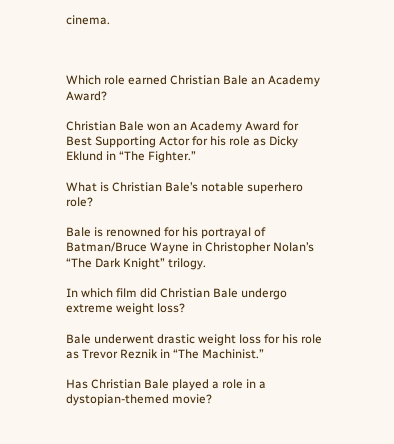cinema.



Which role earned Christian Bale an Academy Award?

Christian Bale won an Academy Award for Best Supporting Actor for his role as Dicky Eklund in “The Fighter.”

What is Christian Bale’s notable superhero role?

Bale is renowned for his portrayal of Batman/Bruce Wayne in Christopher Nolan’s “The Dark Knight” trilogy.

In which film did Christian Bale undergo extreme weight loss?

Bale underwent drastic weight loss for his role as Trevor Reznik in “The Machinist.”

Has Christian Bale played a role in a dystopian-themed movie?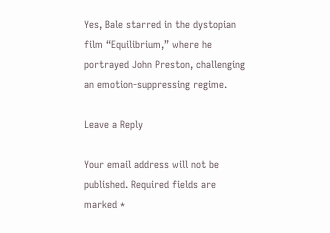Yes, Bale starred in the dystopian film “Equilibrium,” where he portrayed John Preston, challenging an emotion-suppressing regime.

Leave a Reply

Your email address will not be published. Required fields are marked *